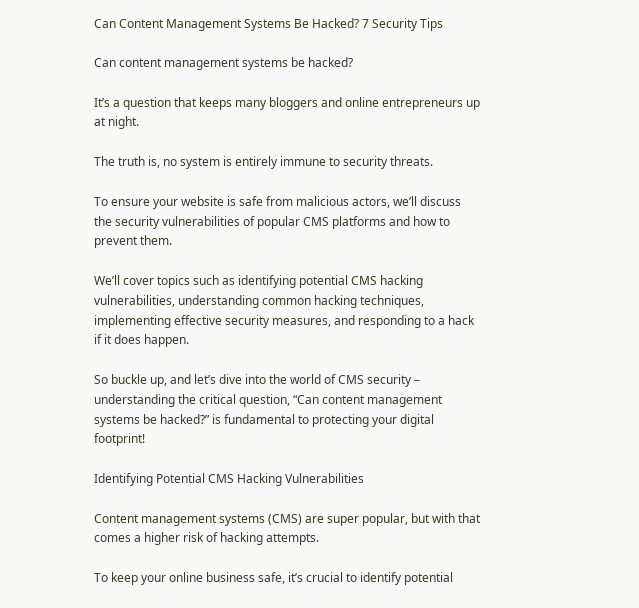Can Content Management Systems Be Hacked? 7 Security Tips

Can content management systems be hacked?

It’s a question that keeps many bloggers and online entrepreneurs up at night.

The truth is, no system is entirely immune to security threats.

To ensure your website is safe from malicious actors, we’ll discuss the security vulnerabilities of popular CMS platforms and how to prevent them.

We’ll cover topics such as identifying potential CMS hacking vulnerabilities, understanding common hacking techniques, implementing effective security measures, and responding to a hack if it does happen.

So buckle up, and let’s dive into the world of CMS security – understanding the critical question, “Can content management systems be hacked?” is fundamental to protecting your digital footprint!

Identifying Potential CMS Hacking Vulnerabilities

Content management systems (CMS) are super popular, but with that comes a higher risk of hacking attempts.

To keep your online business safe, it’s crucial to identify potential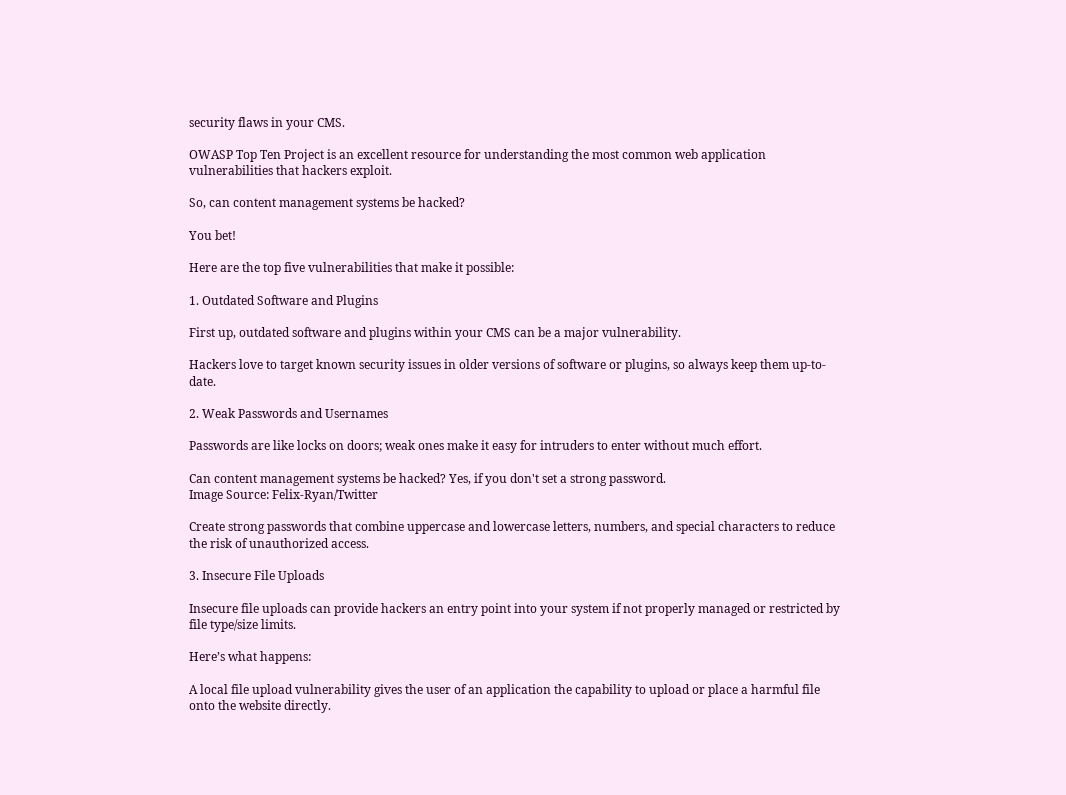security flaws in your CMS.

OWASP Top Ten Project is an excellent resource for understanding the most common web application vulnerabilities that hackers exploit.

So, can content management systems be hacked?

You bet!

Here are the top five vulnerabilities that make it possible:

1. Outdated Software and Plugins

First up, outdated software and plugins within your CMS can be a major vulnerability.

Hackers love to target known security issues in older versions of software or plugins, so always keep them up-to-date.

2. Weak Passwords and Usernames

Passwords are like locks on doors; weak ones make it easy for intruders to enter without much effort.

Can content management systems be hacked? Yes, if you don't set a strong password.
Image Source: Felix-Ryan/Twitter

Create strong passwords that combine uppercase and lowercase letters, numbers, and special characters to reduce the risk of unauthorized access.

3. Insecure File Uploads

Insecure file uploads can provide hackers an entry point into your system if not properly managed or restricted by file type/size limits.

Here’s what happens:

A local file upload vulnerability gives the user of an application the capability to upload or place a harmful file onto the website directly.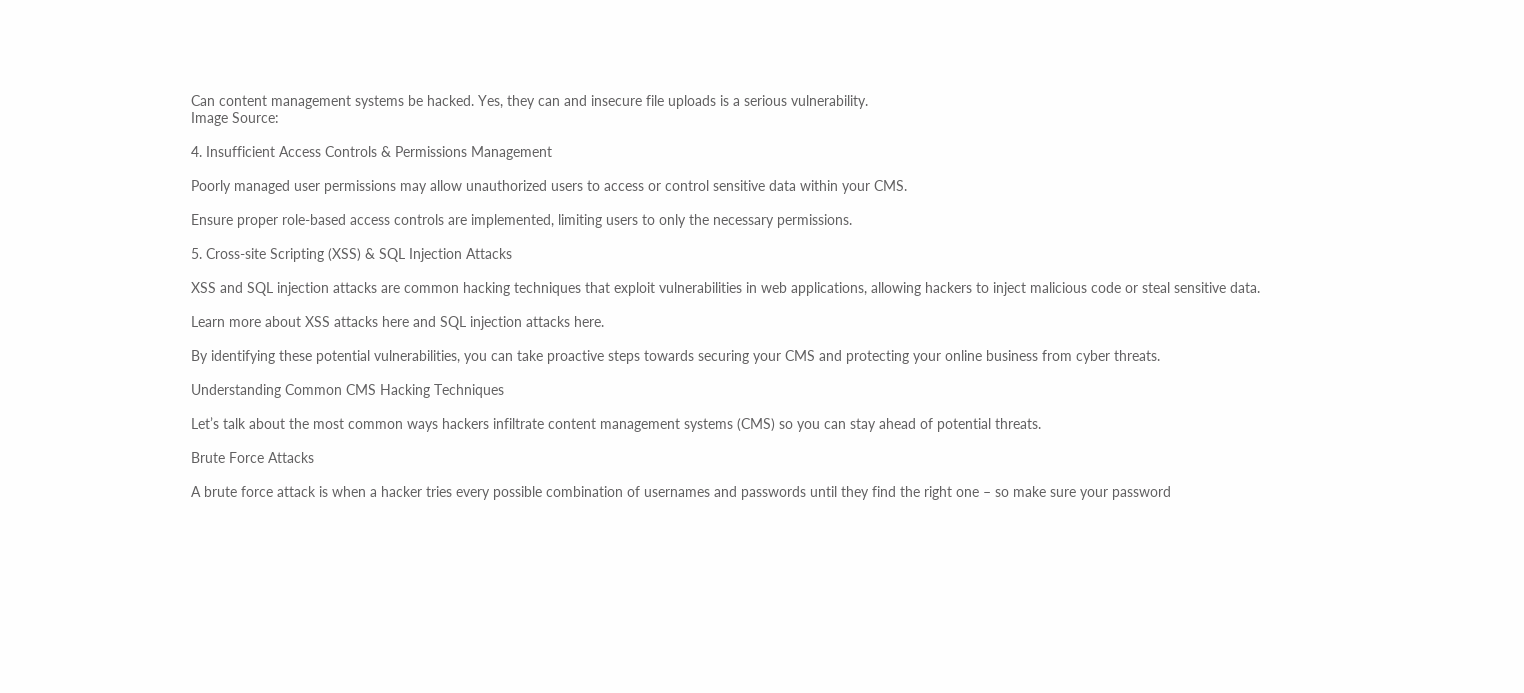Can content management systems be hacked. Yes, they can and insecure file uploads is a serious vulnerability.
Image Source:

4. Insufficient Access Controls & Permissions Management

Poorly managed user permissions may allow unauthorized users to access or control sensitive data within your CMS.

Ensure proper role-based access controls are implemented, limiting users to only the necessary permissions.

5. Cross-site Scripting (XSS) & SQL Injection Attacks

XSS and SQL injection attacks are common hacking techniques that exploit vulnerabilities in web applications, allowing hackers to inject malicious code or steal sensitive data.

Learn more about XSS attacks here and SQL injection attacks here.

By identifying these potential vulnerabilities, you can take proactive steps towards securing your CMS and protecting your online business from cyber threats.

Understanding Common CMS Hacking Techniques

Let’s talk about the most common ways hackers infiltrate content management systems (CMS) so you can stay ahead of potential threats.

Brute Force Attacks

A brute force attack is when a hacker tries every possible combination of usernames and passwords until they find the right one – so make sure your password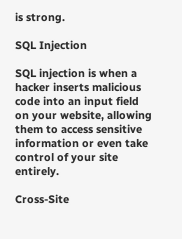is strong.

SQL Injection

SQL injection is when a hacker inserts malicious code into an input field on your website, allowing them to access sensitive information or even take control of your site entirely.

Cross-Site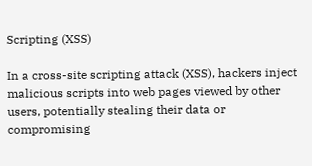Scripting (XSS)

In a cross-site scripting attack (XSS), hackers inject malicious scripts into web pages viewed by other users, potentially stealing their data or compromising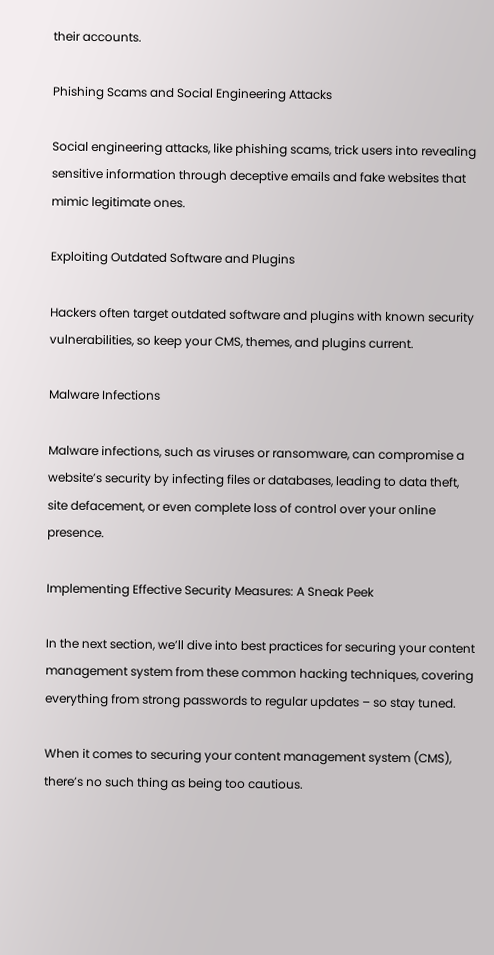their accounts.

Phishing Scams and Social Engineering Attacks

Social engineering attacks, like phishing scams, trick users into revealing sensitive information through deceptive emails and fake websites that mimic legitimate ones.

Exploiting Outdated Software and Plugins

Hackers often target outdated software and plugins with known security vulnerabilities, so keep your CMS, themes, and plugins current.

Malware Infections

Malware infections, such as viruses or ransomware, can compromise a website’s security by infecting files or databases, leading to data theft, site defacement, or even complete loss of control over your online presence.

Implementing Effective Security Measures: A Sneak Peek

In the next section, we’ll dive into best practices for securing your content management system from these common hacking techniques, covering everything from strong passwords to regular updates – so stay tuned.

When it comes to securing your content management system (CMS), there’s no such thing as being too cautious.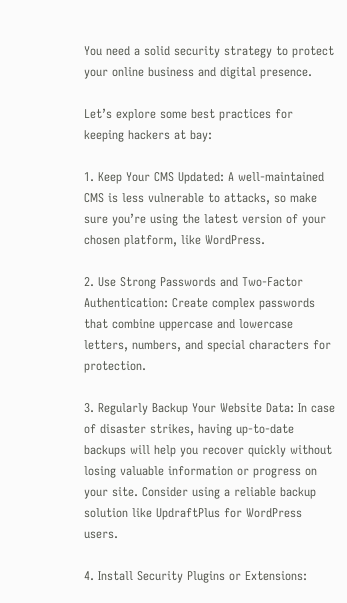You need a solid security strategy to protect your online business and digital presence.

Let’s explore some best practices for keeping hackers at bay:

1. Keep Your CMS Updated: A well-maintained CMS is less vulnerable to attacks, so make sure you’re using the latest version of your chosen platform, like WordPress.

2. Use Strong Passwords and Two-Factor Authentication: Create complex passwords that combine uppercase and lowercase letters, numbers, and special characters for protection.

3. Regularly Backup Your Website Data: In case of disaster strikes, having up-to-date backups will help you recover quickly without losing valuable information or progress on your site. Consider using a reliable backup solution like UpdraftPlus for WordPress users.

4. Install Security Plugins or Extensions: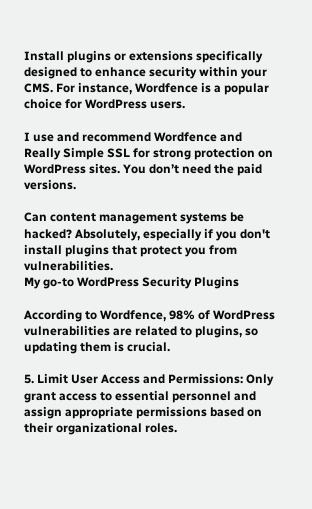Install plugins or extensions specifically designed to enhance security within your CMS. For instance, Wordfence is a popular choice for WordPress users.

I use and recommend Wordfence and Really Simple SSL for strong protection on WordPress sites. You don’t need the paid versions.

Can content management systems be hacked? Absolutely, especially if you don't install plugins that protect you from vulnerabilities.
My go-to WordPress Security Plugins

According to Wordfence, 98% of WordPress vulnerabilities are related to plugins, so updating them is crucial.

5. Limit User Access and Permissions: Only grant access to essential personnel and assign appropriate permissions based on their organizational roles.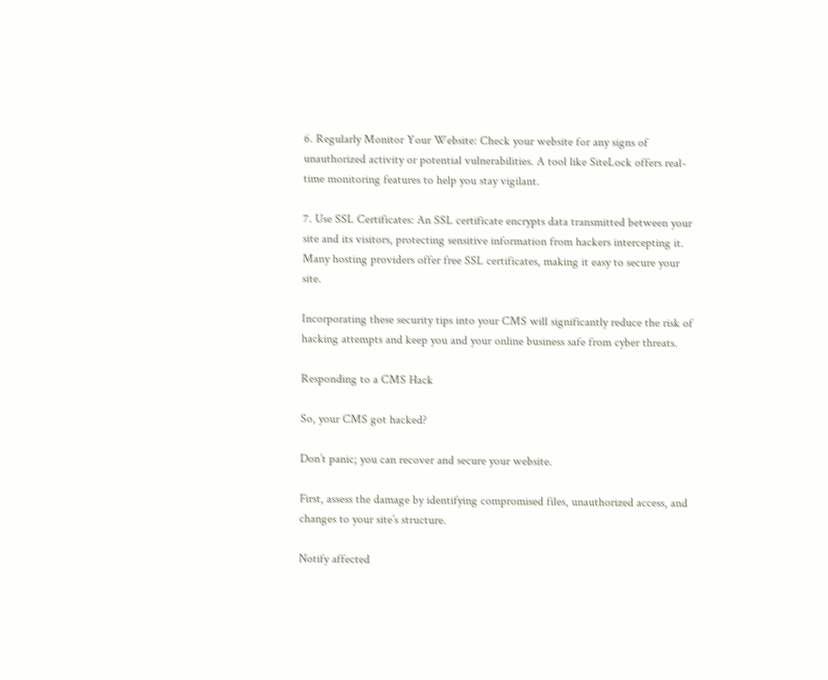6. Regularly Monitor Your Website: Check your website for any signs of unauthorized activity or potential vulnerabilities. A tool like SiteLock offers real-time monitoring features to help you stay vigilant.

7. Use SSL Certificates: An SSL certificate encrypts data transmitted between your site and its visitors, protecting sensitive information from hackers intercepting it. Many hosting providers offer free SSL certificates, making it easy to secure your site.

Incorporating these security tips into your CMS will significantly reduce the risk of hacking attempts and keep you and your online business safe from cyber threats.

Responding to a CMS Hack

So, your CMS got hacked?

Don’t panic; you can recover and secure your website.

First, assess the damage by identifying compromised files, unauthorized access, and changes to your site’s structure.

Notify affected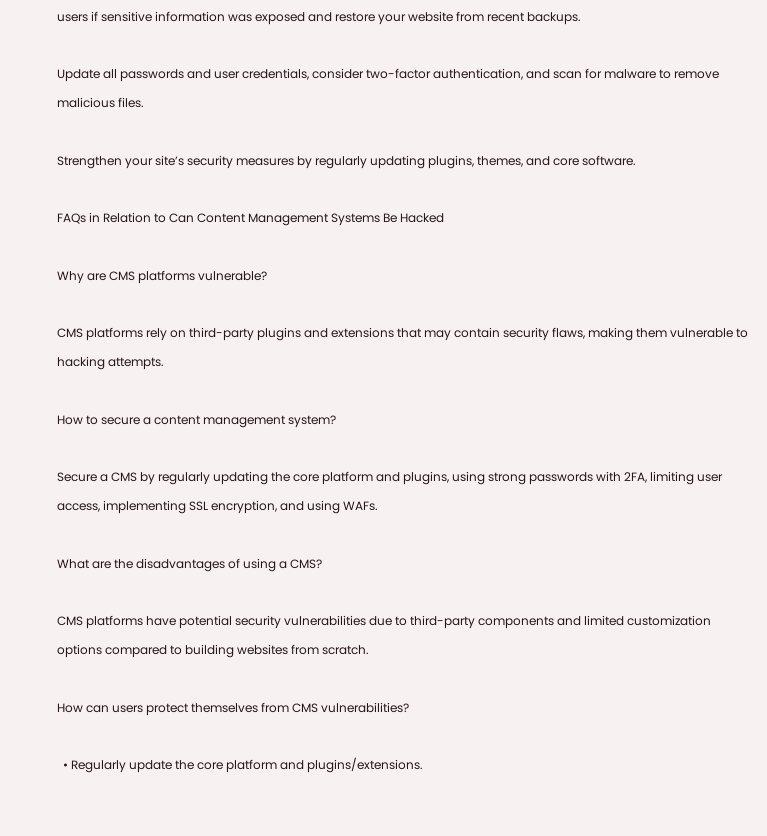users if sensitive information was exposed and restore your website from recent backups.

Update all passwords and user credentials, consider two-factor authentication, and scan for malware to remove malicious files.

Strengthen your site’s security measures by regularly updating plugins, themes, and core software.

FAQs in Relation to Can Content Management Systems Be Hacked

Why are CMS platforms vulnerable?

CMS platforms rely on third-party plugins and extensions that may contain security flaws, making them vulnerable to hacking attempts.

How to secure a content management system?

Secure a CMS by regularly updating the core platform and plugins, using strong passwords with 2FA, limiting user access, implementing SSL encryption, and using WAFs.

What are the disadvantages of using a CMS?

CMS platforms have potential security vulnerabilities due to third-party components and limited customization options compared to building websites from scratch.

How can users protect themselves from CMS vulnerabilities?

  • Regularly update the core platform and plugins/extensions.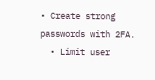• Create strong passwords with 2FA.
  • Limit user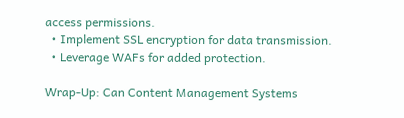access permissions.
  • Implement SSL encryption for data transmission.
  • Leverage WAFs for added protection.

Wrap-Up: Can Content Management Systems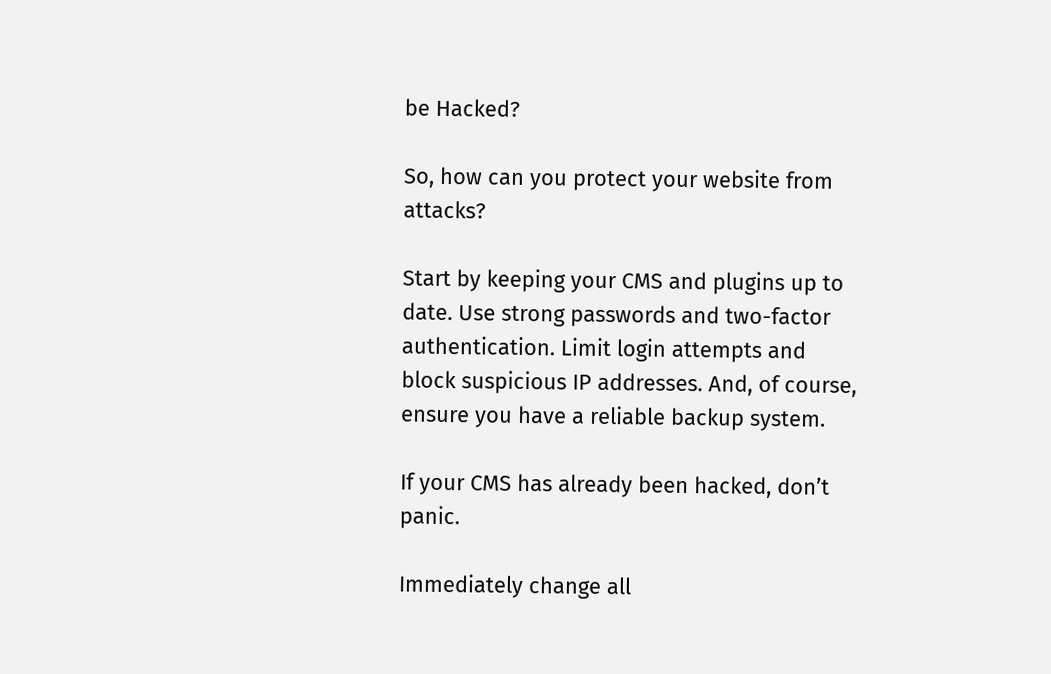be Hacked?

So, how can you protect your website from attacks?

Start by keeping your CMS and plugins up to date. Use strong passwords and two-factor authentication. Limit login attempts and block suspicious IP addresses. And, of course, ensure you have a reliable backup system.

If your CMS has already been hacked, don’t panic.

Immediately change all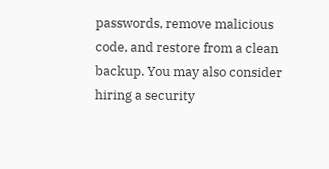passwords, remove malicious code, and restore from a clean backup. You may also consider hiring a security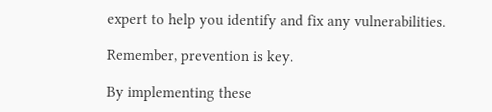expert to help you identify and fix any vulnerabilities.

Remember, prevention is key.

By implementing these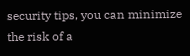security tips, you can minimize the risk of a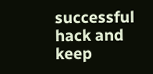successful hack and keep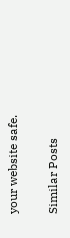your website safe.

Similar Posts